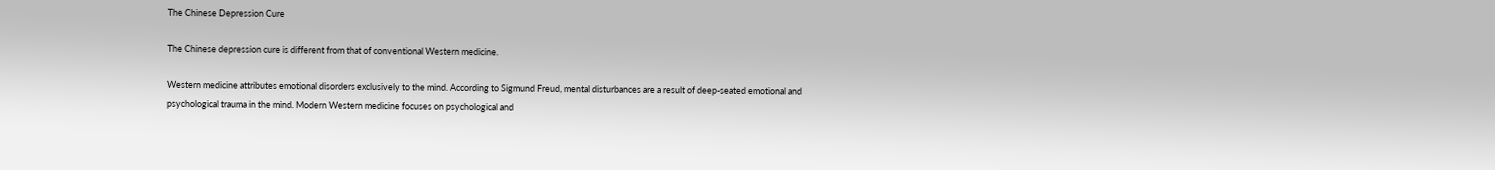The Chinese Depression Cure

The Chinese depression cure is different from that of conventional Western medicine.

Western medicine attributes emotional disorders exclusively to the mind. According to Sigmund Freud, mental disturbances are a result of deep-seated emotional and psychological trauma in the mind. Modern Western medicine focuses on psychological and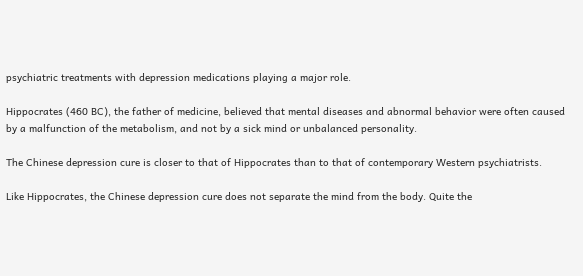psychiatric treatments with depression medications playing a major role.

Hippocrates (460 BC), the father of medicine, believed that mental diseases and abnormal behavior were often caused by a malfunction of the metabolism, and not by a sick mind or unbalanced personality.

The Chinese depression cure is closer to that of Hippocrates than to that of contemporary Western psychiatrists.

Like Hippocrates, the Chinese depression cure does not separate the mind from the body. Quite the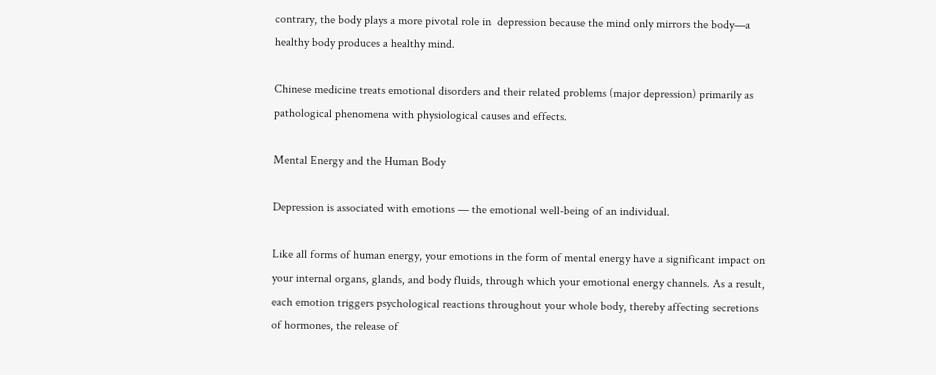contrary, the body plays a more pivotal role in  depression because the mind only mirrors the body—a healthy body produces a healthy mind.

Chinese medicine treats emotional disorders and their related problems (major depression) primarily as pathological phenomena with physiological causes and effects.

Mental Energy and the Human Body

Depression is associated with emotions — the emotional well-being of an individual.

Like all forms of human energy, your emotions in the form of mental energy have a significant impact on your internal organs, glands, and body fluids, through which your emotional energy channels. As a result, each emotion triggers psychological reactions throughout your whole body, thereby affecting secretions of hormones, the release of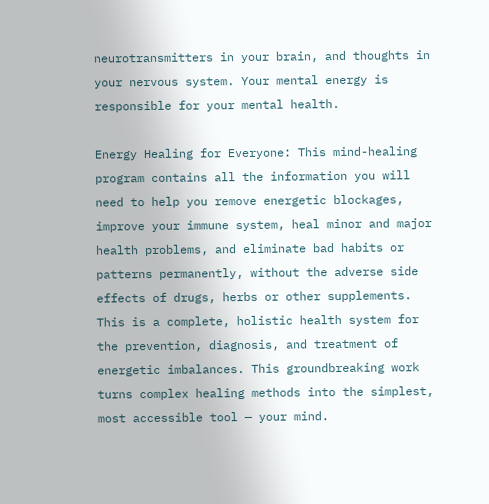neurotransmitters in your brain, and thoughts in your nervous system. Your mental energy is responsible for your mental health.

Energy Healing for Everyone: This mind-healing program contains all the information you will need to help you remove energetic blockages, improve your immune system, heal minor and major health problems, and eliminate bad habits or patterns permanently, without the adverse side effects of drugs, herbs or other supplements. This is a complete, holistic health system for the prevention, diagnosis, and treatment of energetic imbalances. This groundbreaking work turns complex healing methods into the simplest, most accessible tool — your mind.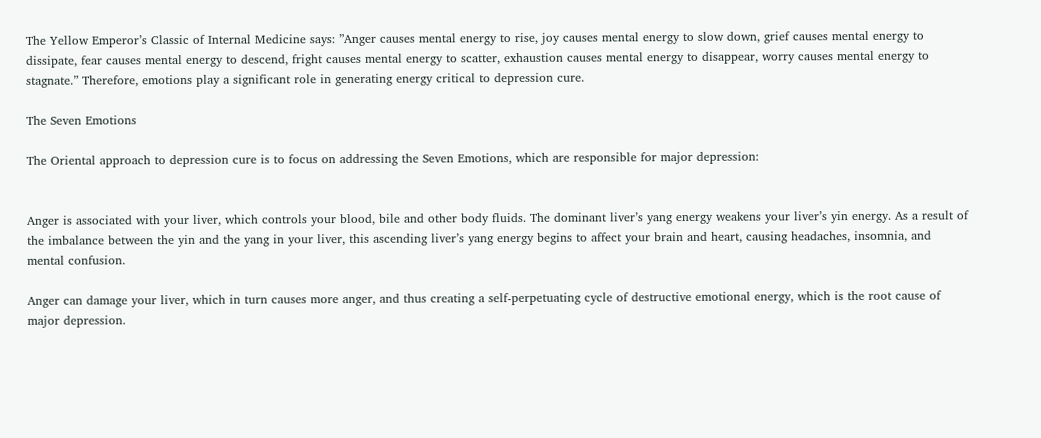The Yellow Emperor’s Classic of Internal Medicine says: ”Anger causes mental energy to rise, joy causes mental energy to slow down, grief causes mental energy to dissipate, fear causes mental energy to descend, fright causes mental energy to scatter, exhaustion causes mental energy to disappear, worry causes mental energy to stagnate.” Therefore, emotions play a significant role in generating energy critical to depression cure.

The Seven Emotions

The Oriental approach to depression cure is to focus on addressing the Seven Emotions, which are responsible for major depression:


Anger is associated with your liver, which controls your blood, bile and other body fluids. The dominant liver’s yang energy weakens your liver’s yin energy. As a result of the imbalance between the yin and the yang in your liver, this ascending liver’s yang energy begins to affect your brain and heart, causing headaches, insomnia, and mental confusion.

Anger can damage your liver, which in turn causes more anger, and thus creating a self-perpetuating cycle of destructive emotional energy, which is the root cause of major depression.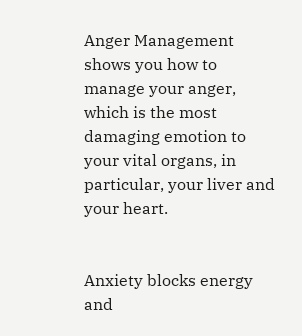Anger Management shows you how to manage your anger, which is the most damaging emotion to your vital organs, in particular, your liver and your heart.


Anxiety blocks energy and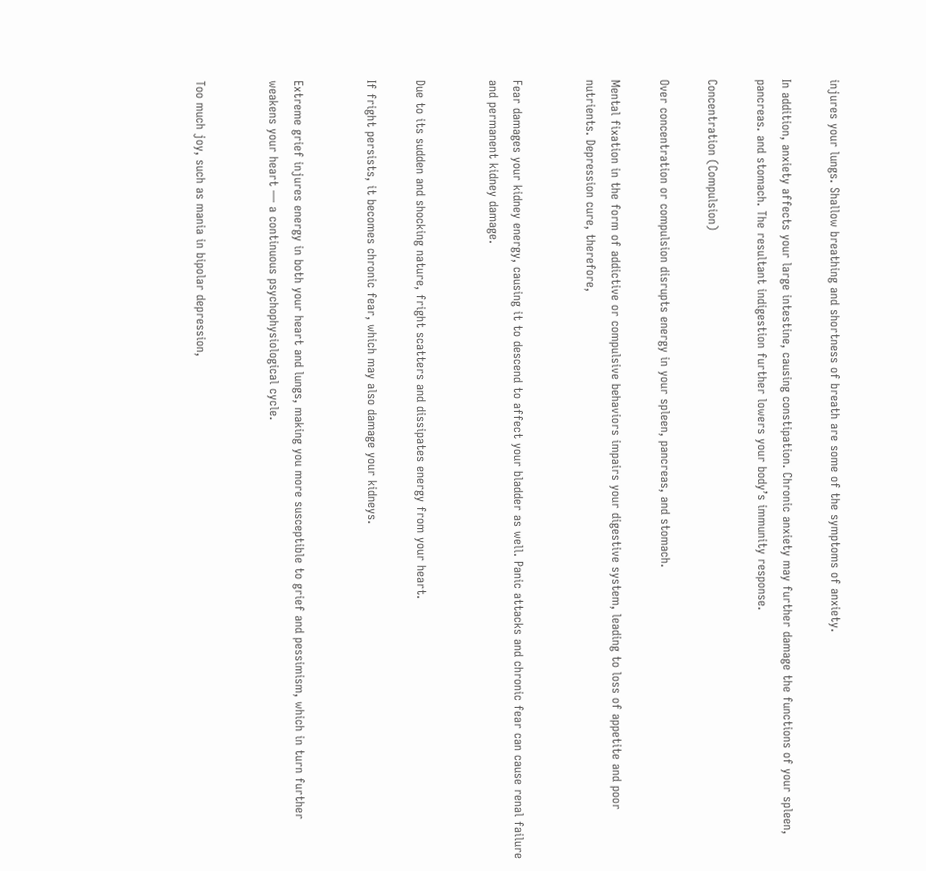injures your lungs. Shallow breathing and shortness of breath are some of the symptoms of anxiety.

In addition, anxiety affects your large intestine, causing constipation. Chronic anxiety may further damage the functions of your spleen, pancreas. and stomach. The resultant indigestion further lowers your body’s immunity response.

Concentration (Compulsion)

Over concentration or compulsion disrupts energy in your spleen, pancreas, and stomach.

Mental fixation in the form of addictive or compulsive behaviors impairs your digestive system, leading to loss of appetite and poor nutrients. Depression cure, therefore,


Fear damages your kidney energy, causing it to descend to affect your bladder as well. Panic attacks and chronic fear can cause renal failure and permanent kidney damage.


Due to its sudden and shocking nature, fright scatters and dissipates energy from your heart.

If fright persists, it becomes chronic fear, which may also damage your kidneys.


Extreme grief injures energy in both your heart and lungs, making you more susceptible to grief and pessimism, which in turn further weakens your heart — a continuous psychophysiological cycle.


Too much joy, such as mania in bipolar depression,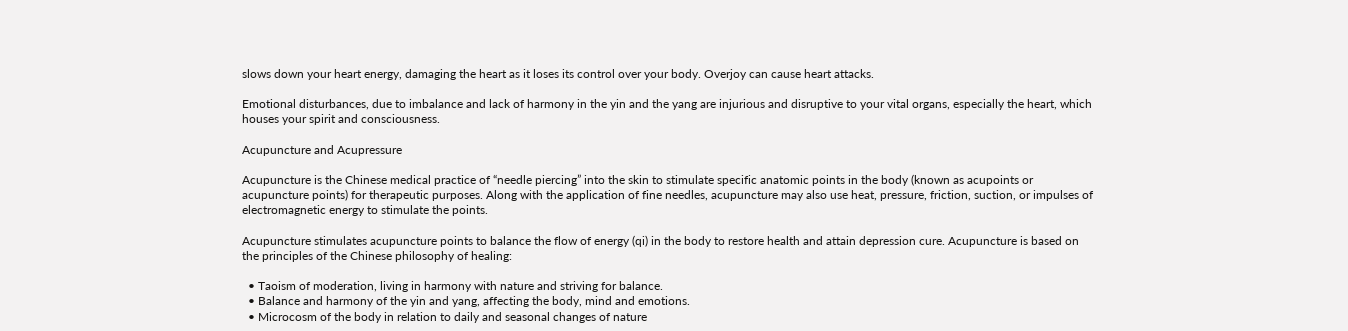slows down your heart energy, damaging the heart as it loses its control over your body. Overjoy can cause heart attacks.

Emotional disturbances, due to imbalance and lack of harmony in the yin and the yang are injurious and disruptive to your vital organs, especially the heart, which houses your spirit and consciousness.

Acupuncture and Acupressure

Acupuncture is the Chinese medical practice of “needle piercing” into the skin to stimulate specific anatomic points in the body (known as acupoints or acupuncture points) for therapeutic purposes. Along with the application of fine needles, acupuncture may also use heat, pressure, friction, suction, or impulses of electromagnetic energy to stimulate the points.

Acupuncture stimulates acupuncture points to balance the flow of energy (qi) in the body to restore health and attain depression cure. Acupuncture is based on the principles of the Chinese philosophy of healing:

  • Taoism of moderation, living in harmony with nature and striving for balance.
  • Balance and harmony of the yin and yang, affecting the body, mind and emotions.
  • Microcosm of the body in relation to daily and seasonal changes of nature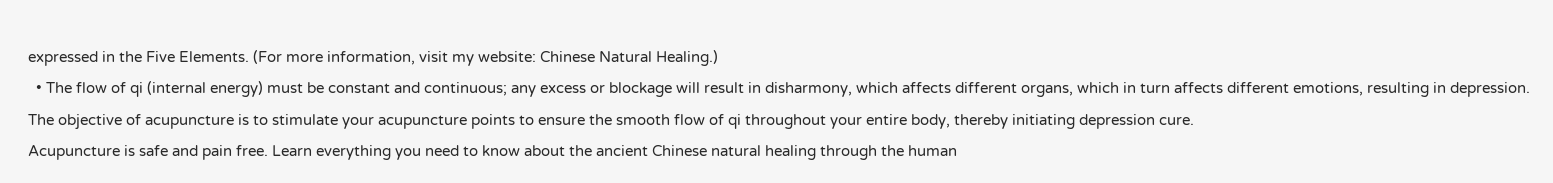expressed in the Five Elements. (For more information, visit my website: Chinese Natural Healing.)
  • The flow of qi (internal energy) must be constant and continuous; any excess or blockage will result in disharmony, which affects different organs, which in turn affects different emotions, resulting in depression. The objective of acupuncture is to stimulate your acupuncture points to ensure the smooth flow of qi throughout your entire body, thereby initiating depression cure.
Acupuncture is safe and pain free. Learn everything you need to know about the ancient Chinese natural healing through the human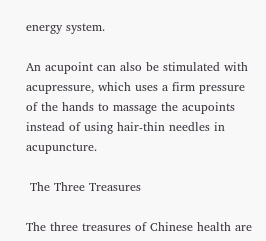energy system.

An acupoint can also be stimulated with acupressure, which uses a firm pressure of the hands to massage the acupoints instead of using hair-thin needles in acupuncture.

 The Three Treasures

The three treasures of Chinese health are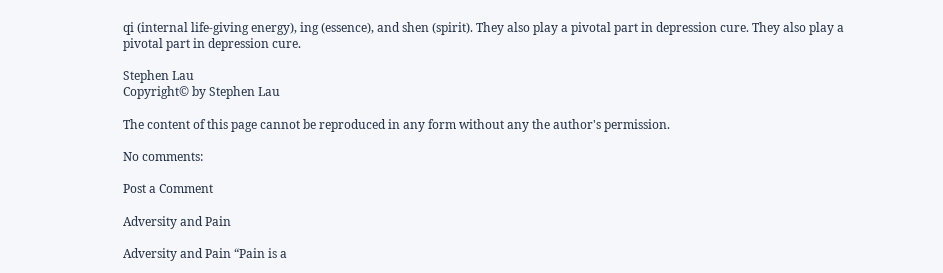qi (internal life-giving energy), ing (essence), and shen (spirit). They also play a pivotal part in depression cure. They also play a pivotal part in depression cure.

Stephen Lau
Copyright© by Stephen Lau

The content of this page cannot be reproduced in any form without any the author's permission.

No comments:

Post a Comment

Adversity and Pain

Adversity and Pain “Pain is a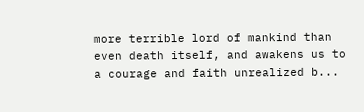more terrible lord of mankind than even death itself, and awakens us to a courage and faith unrealized b...